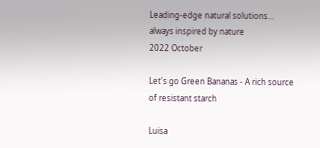Leading-edge natural solutions…   always inspired by nature
2022 October

Let's go Green Bananas - A rich source of resistant starch

Luisa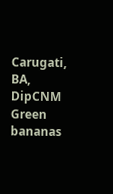Carugati, BA, DipCNM Green bananas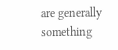are generally something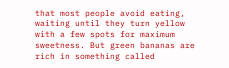that most people avoid eating, waiting until they turn yellow with a few spots for maximum sweetness. But green bananas are rich in something called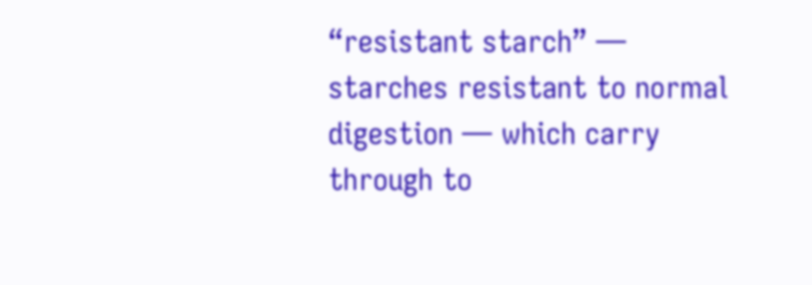“resistant starch” — starches resistant to normal digestion — which carry through to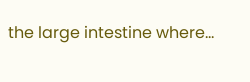the large intestine where…